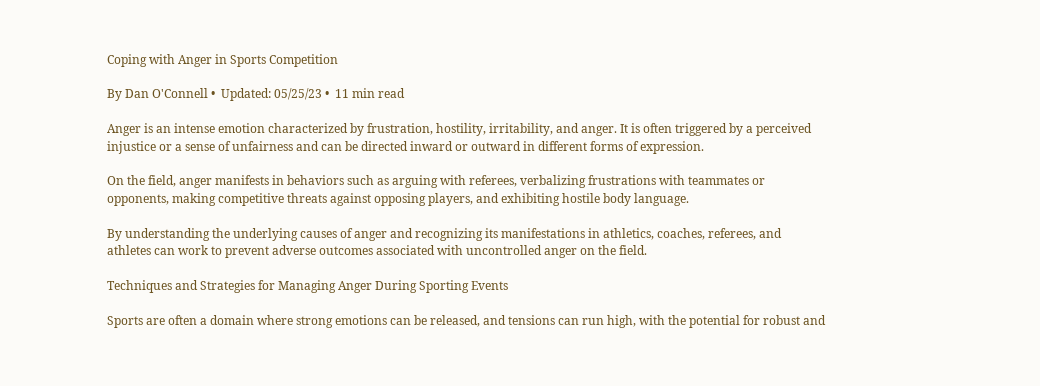Coping with Anger in Sports Competition

By Dan O'Connell •  Updated: 05/25/23 •  11 min read

Anger is an intense emotion characterized by frustration, hostility, irritability, and anger. It is often triggered by a perceived injustice or a sense of unfairness and can be directed inward or outward in different forms of expression.

On the field, anger manifests in behaviors such as arguing with referees, verbalizing frustrations with teammates or opponents, making competitive threats against opposing players, and exhibiting hostile body language.

By understanding the underlying causes of anger and recognizing its manifestations in athletics, coaches, referees, and athletes can work to prevent adverse outcomes associated with uncontrolled anger on the field.

Techniques and Strategies for Managing Anger During Sporting Events

Sports are often a domain where strong emotions can be released, and tensions can run high, with the potential for robust and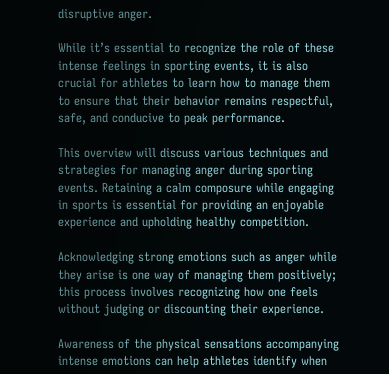disruptive anger.

While it’s essential to recognize the role of these intense feelings in sporting events, it is also crucial for athletes to learn how to manage them to ensure that their behavior remains respectful, safe, and conducive to peak performance.

This overview will discuss various techniques and strategies for managing anger during sporting events. Retaining a calm composure while engaging in sports is essential for providing an enjoyable experience and upholding healthy competition.

Acknowledging strong emotions such as anger while they arise is one way of managing them positively; this process involves recognizing how one feels without judging or discounting their experience.

Awareness of the physical sensations accompanying intense emotions can help athletes identify when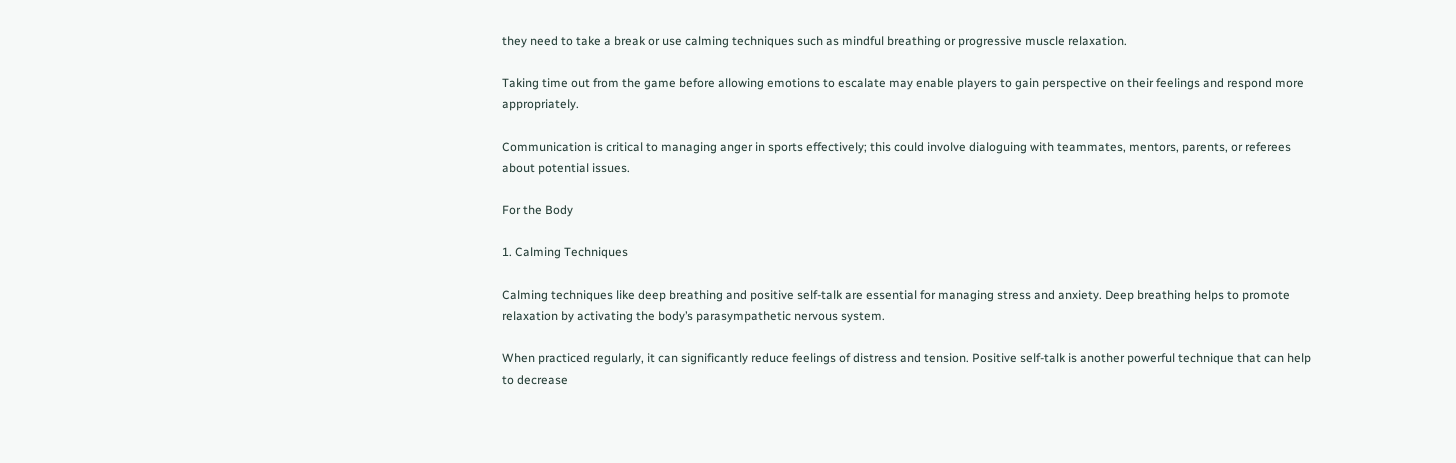they need to take a break or use calming techniques such as mindful breathing or progressive muscle relaxation.

Taking time out from the game before allowing emotions to escalate may enable players to gain perspective on their feelings and respond more appropriately.

Communication is critical to managing anger in sports effectively; this could involve dialoguing with teammates, mentors, parents, or referees about potential issues.

For the Body

1. Calming Techniques

Calming techniques like deep breathing and positive self-talk are essential for managing stress and anxiety. Deep breathing helps to promote relaxation by activating the body’s parasympathetic nervous system.

When practiced regularly, it can significantly reduce feelings of distress and tension. Positive self-talk is another powerful technique that can help to decrease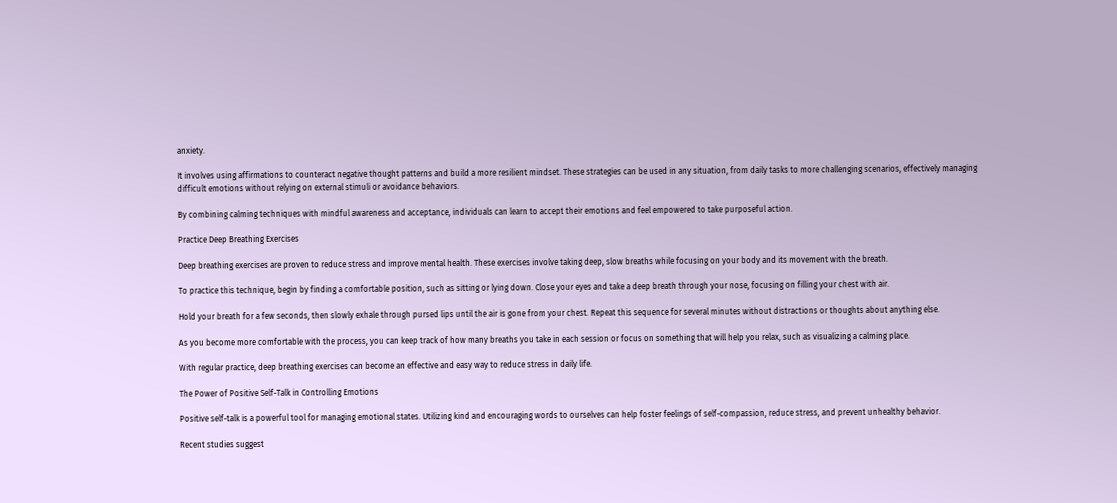anxiety.

It involves using affirmations to counteract negative thought patterns and build a more resilient mindset. These strategies can be used in any situation, from daily tasks to more challenging scenarios, effectively managing difficult emotions without relying on external stimuli or avoidance behaviors.

By combining calming techniques with mindful awareness and acceptance, individuals can learn to accept their emotions and feel empowered to take purposeful action.

Practice Deep Breathing Exercises

Deep breathing exercises are proven to reduce stress and improve mental health. These exercises involve taking deep, slow breaths while focusing on your body and its movement with the breath.

To practice this technique, begin by finding a comfortable position, such as sitting or lying down. Close your eyes and take a deep breath through your nose, focusing on filling your chest with air.

Hold your breath for a few seconds, then slowly exhale through pursed lips until the air is gone from your chest. Repeat this sequence for several minutes without distractions or thoughts about anything else.

As you become more comfortable with the process, you can keep track of how many breaths you take in each session or focus on something that will help you relax, such as visualizing a calming place.

With regular practice, deep breathing exercises can become an effective and easy way to reduce stress in daily life.

The Power of Positive Self-Talk in Controlling Emotions

Positive self-talk is a powerful tool for managing emotional states. Utilizing kind and encouraging words to ourselves can help foster feelings of self-compassion, reduce stress, and prevent unhealthy behavior.

Recent studies suggest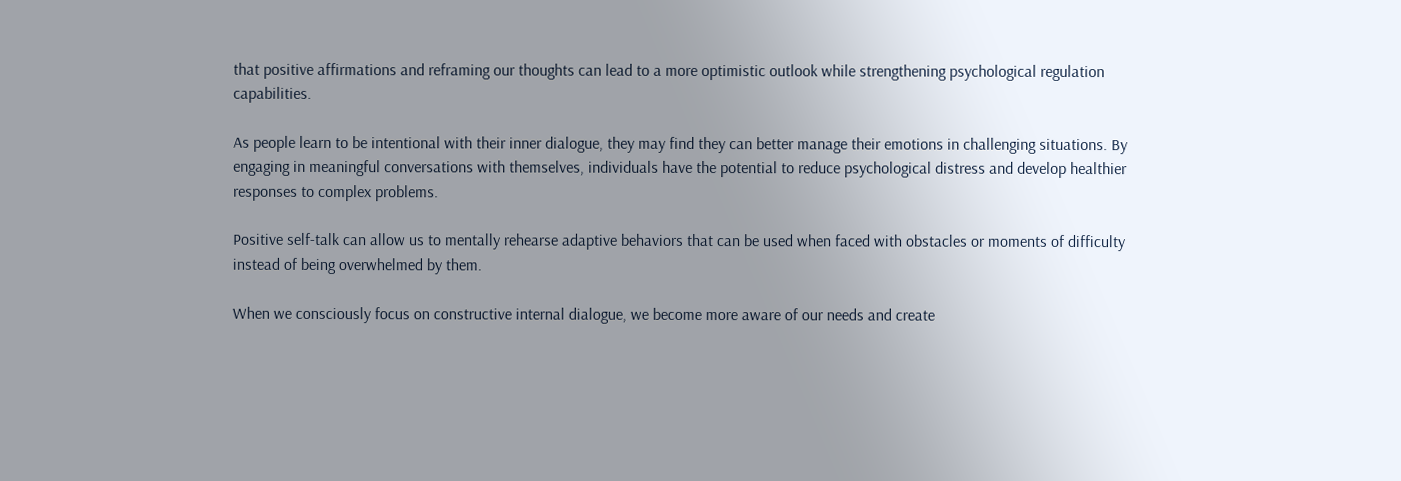that positive affirmations and reframing our thoughts can lead to a more optimistic outlook while strengthening psychological regulation capabilities.

As people learn to be intentional with their inner dialogue, they may find they can better manage their emotions in challenging situations. By engaging in meaningful conversations with themselves, individuals have the potential to reduce psychological distress and develop healthier responses to complex problems.

Positive self-talk can allow us to mentally rehearse adaptive behaviors that can be used when faced with obstacles or moments of difficulty instead of being overwhelmed by them.

When we consciously focus on constructive internal dialogue, we become more aware of our needs and create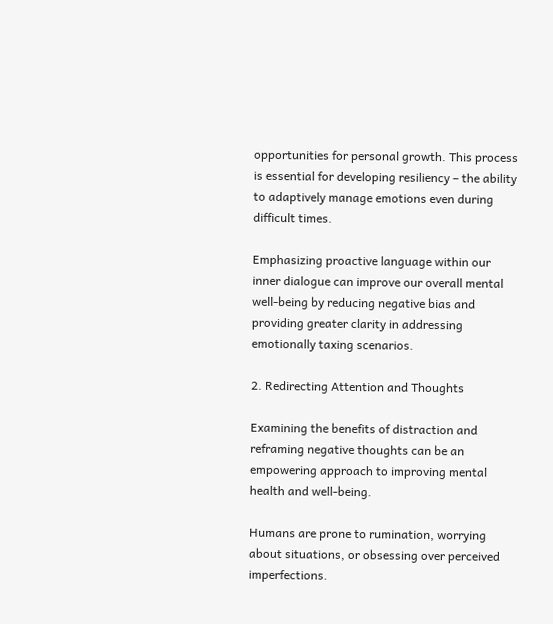opportunities for personal growth. This process is essential for developing resiliency – the ability to adaptively manage emotions even during difficult times.

Emphasizing proactive language within our inner dialogue can improve our overall mental well-being by reducing negative bias and providing greater clarity in addressing emotionally taxing scenarios.

2. Redirecting Attention and Thoughts

Examining the benefits of distraction and reframing negative thoughts can be an empowering approach to improving mental health and well-being.

Humans are prone to rumination, worrying about situations, or obsessing over perceived imperfections.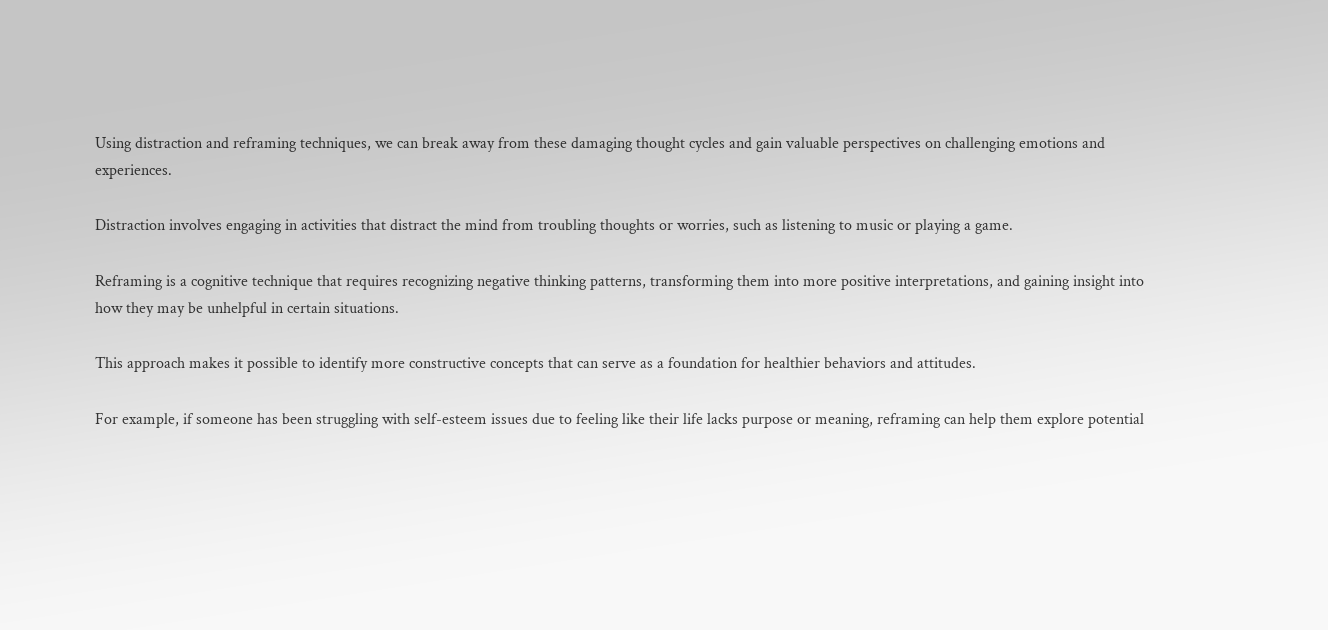Using distraction and reframing techniques, we can break away from these damaging thought cycles and gain valuable perspectives on challenging emotions and experiences.

Distraction involves engaging in activities that distract the mind from troubling thoughts or worries, such as listening to music or playing a game.

Reframing is a cognitive technique that requires recognizing negative thinking patterns, transforming them into more positive interpretations, and gaining insight into how they may be unhelpful in certain situations.

This approach makes it possible to identify more constructive concepts that can serve as a foundation for healthier behaviors and attitudes.

For example, if someone has been struggling with self-esteem issues due to feeling like their life lacks purpose or meaning, reframing can help them explore potential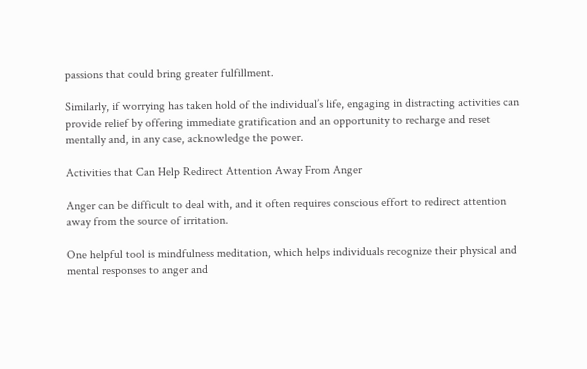passions that could bring greater fulfillment.

Similarly, if worrying has taken hold of the individual’s life, engaging in distracting activities can provide relief by offering immediate gratification and an opportunity to recharge and reset mentally and, in any case, acknowledge the power.

Activities that Can Help Redirect Attention Away From Anger

Anger can be difficult to deal with, and it often requires conscious effort to redirect attention away from the source of irritation.

One helpful tool is mindfulness meditation, which helps individuals recognize their physical and mental responses to anger and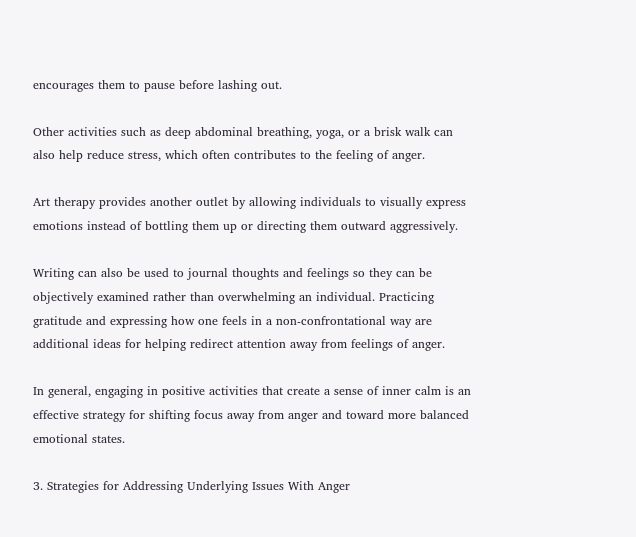encourages them to pause before lashing out.

Other activities such as deep abdominal breathing, yoga, or a brisk walk can also help reduce stress, which often contributes to the feeling of anger.

Art therapy provides another outlet by allowing individuals to visually express emotions instead of bottling them up or directing them outward aggressively.

Writing can also be used to journal thoughts and feelings so they can be objectively examined rather than overwhelming an individual. Practicing gratitude and expressing how one feels in a non-confrontational way are additional ideas for helping redirect attention away from feelings of anger.

In general, engaging in positive activities that create a sense of inner calm is an effective strategy for shifting focus away from anger and toward more balanced emotional states.

3. Strategies for Addressing Underlying Issues With Anger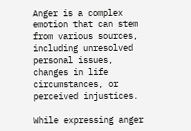Anger is a complex emotion that can stem from various sources, including unresolved personal issues, changes in life circumstances, or perceived injustices.

While expressing anger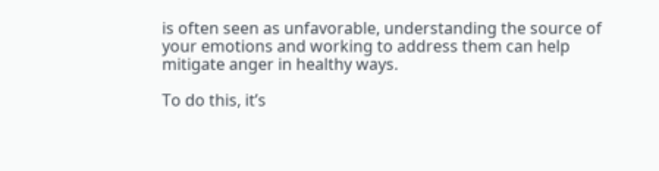is often seen as unfavorable, understanding the source of your emotions and working to address them can help mitigate anger in healthy ways.

To do this, it’s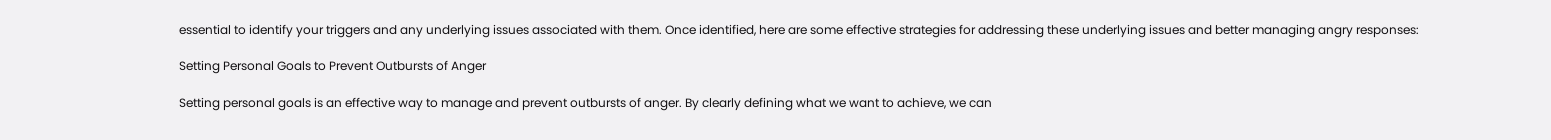essential to identify your triggers and any underlying issues associated with them. Once identified, here are some effective strategies for addressing these underlying issues and better managing angry responses:

Setting Personal Goals to Prevent Outbursts of Anger

Setting personal goals is an effective way to manage and prevent outbursts of anger. By clearly defining what we want to achieve, we can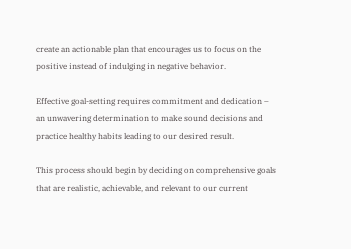create an actionable plan that encourages us to focus on the positive instead of indulging in negative behavior.

Effective goal-setting requires commitment and dedication – an unwavering determination to make sound decisions and practice healthy habits leading to our desired result.

This process should begin by deciding on comprehensive goals that are realistic, achievable, and relevant to our current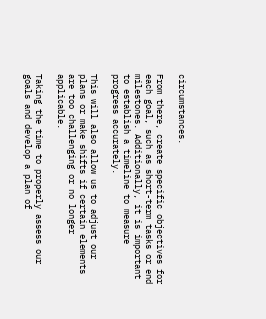circumstances.

From there, create specific objectives for each goal, such as short-term tasks or end milestones. Additionally, it is important to establish a timeline to measure progress accurately.

This will also allow us to adjust our plans or make shifts if certain elements are too challenging or no longer applicable.

Taking the time to properly assess our goals and develop a plan of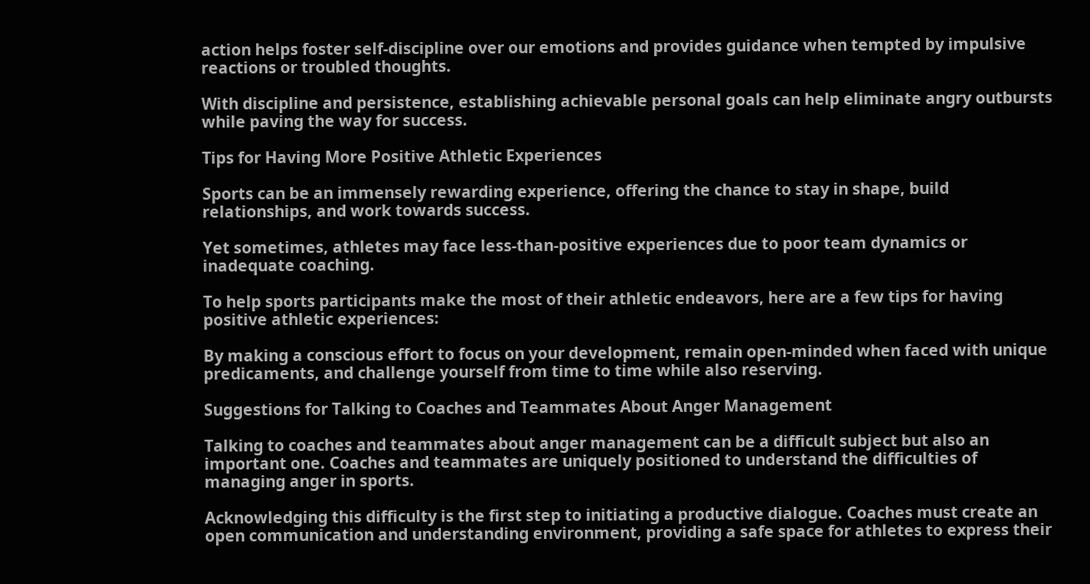action helps foster self-discipline over our emotions and provides guidance when tempted by impulsive reactions or troubled thoughts.

With discipline and persistence, establishing achievable personal goals can help eliminate angry outbursts while paving the way for success.

Tips for Having More Positive Athletic Experiences

Sports can be an immensely rewarding experience, offering the chance to stay in shape, build relationships, and work towards success.

Yet sometimes, athletes may face less-than-positive experiences due to poor team dynamics or inadequate coaching.

To help sports participants make the most of their athletic endeavors, here are a few tips for having positive athletic experiences:

By making a conscious effort to focus on your development, remain open-minded when faced with unique predicaments, and challenge yourself from time to time while also reserving.

Suggestions for Talking to Coaches and Teammates About Anger Management

Talking to coaches and teammates about anger management can be a difficult subject but also an important one. Coaches and teammates are uniquely positioned to understand the difficulties of managing anger in sports.

Acknowledging this difficulty is the first step to initiating a productive dialogue. Coaches must create an open communication and understanding environment, providing a safe space for athletes to express their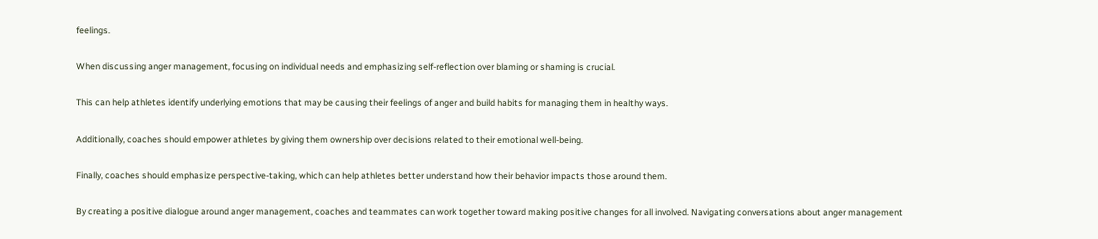feelings.

When discussing anger management, focusing on individual needs and emphasizing self-reflection over blaming or shaming is crucial.

This can help athletes identify underlying emotions that may be causing their feelings of anger and build habits for managing them in healthy ways.

Additionally, coaches should empower athletes by giving them ownership over decisions related to their emotional well-being.

Finally, coaches should emphasize perspective-taking, which can help athletes better understand how their behavior impacts those around them.

By creating a positive dialogue around anger management, coaches and teammates can work together toward making positive changes for all involved. Navigating conversations about anger management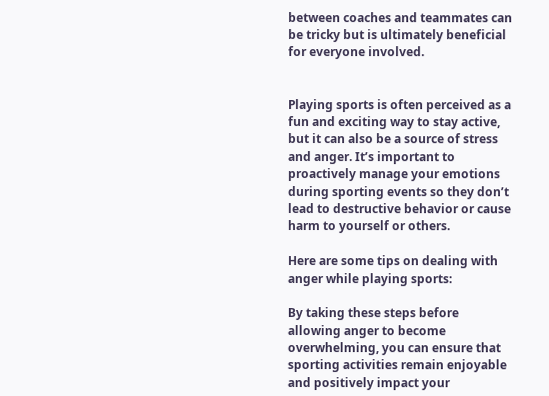between coaches and teammates can be tricky but is ultimately beneficial for everyone involved.


Playing sports is often perceived as a fun and exciting way to stay active, but it can also be a source of stress and anger. It’s important to proactively manage your emotions during sporting events so they don’t lead to destructive behavior or cause harm to yourself or others.

Here are some tips on dealing with anger while playing sports:

By taking these steps before allowing anger to become overwhelming, you can ensure that sporting activities remain enjoyable and positively impact your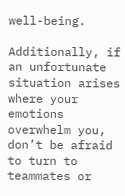well-being.

Additionally, if an unfortunate situation arises where your emotions overwhelm you, don’t be afraid to turn to teammates or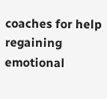coaches for help regaining emotional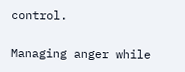control.

Managing anger while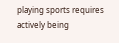playing sports requires actively being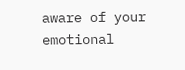aware of your emotional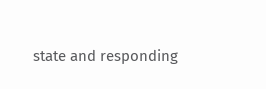state and responding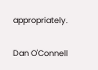appropriately.

Dan O'Connell